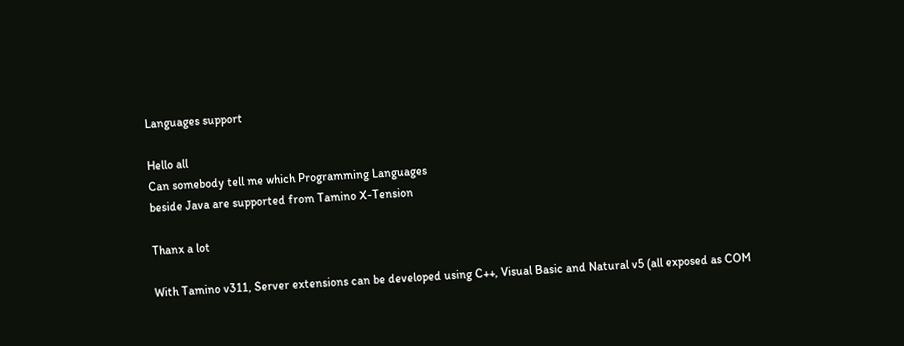Languages support

Hello all
Can somebody tell me which Programming Languages
beside Java are supported from Tamino X-Tension

Thanx a lot

With Tamino v311, Server extensions can be developed using C++, Visual Basic and Natural v5 (all exposed as COM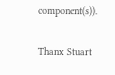component(s)).

Thanx Stuart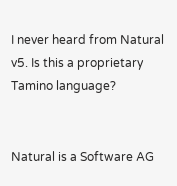I never heard from Natural v5. Is this a proprietary Tamino language?


Natural is a Software AG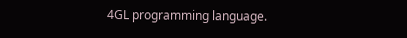4GL programming language.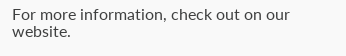For more information, check out on our website.